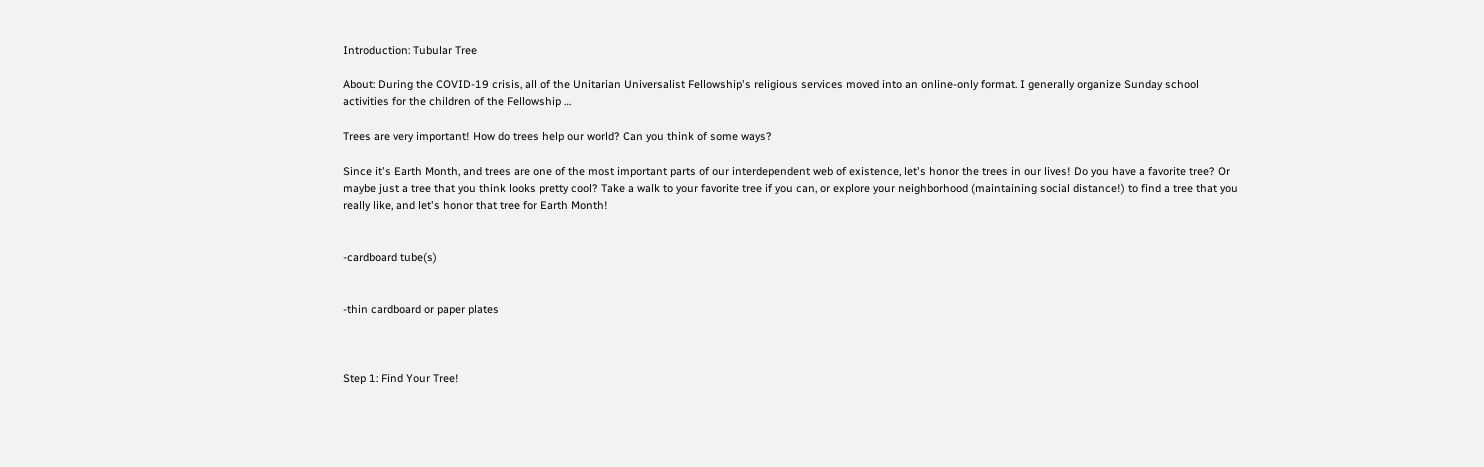Introduction: Tubular Tree

About: During the COVID-19 crisis, all of the Unitarian Universalist Fellowship's religious services moved into an online-only format. I generally organize Sunday school activities for the children of the Fellowship …

Trees are very important! How do trees help our world? Can you think of some ways?

Since it's Earth Month, and trees are one of the most important parts of our interdependent web of existence, let's honor the trees in our lives! Do you have a favorite tree? Or maybe just a tree that you think looks pretty cool? Take a walk to your favorite tree if you can, or explore your neighborhood (maintaining social distance!) to find a tree that you really like, and let's honor that tree for Earth Month!


-cardboard tube(s)


-thin cardboard or paper plates



Step 1: Find Your Tree!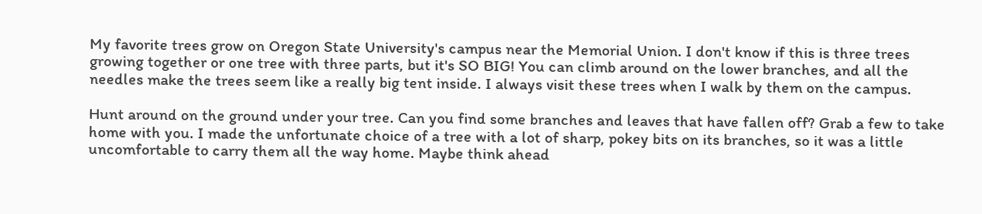My favorite trees grow on Oregon State University's campus near the Memorial Union. I don't know if this is three trees growing together or one tree with three parts, but it's SO BIG! You can climb around on the lower branches, and all the needles make the trees seem like a really big tent inside. I always visit these trees when I walk by them on the campus.

Hunt around on the ground under your tree. Can you find some branches and leaves that have fallen off? Grab a few to take home with you. I made the unfortunate choice of a tree with a lot of sharp, pokey bits on its branches, so it was a little uncomfortable to carry them all the way home. Maybe think ahead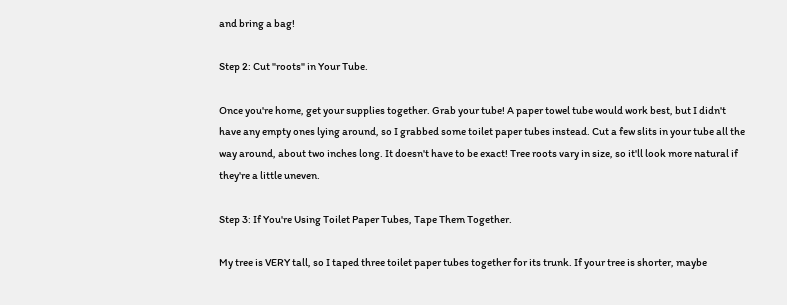and bring a bag!

Step 2: Cut "roots" in Your Tube.

Once you're home, get your supplies together. Grab your tube! A paper towel tube would work best, but I didn't have any empty ones lying around, so I grabbed some toilet paper tubes instead. Cut a few slits in your tube all the way around, about two inches long. It doesn't have to be exact! Tree roots vary in size, so it'll look more natural if they're a little uneven.

Step 3: If You're Using Toilet Paper Tubes, Tape Them Together.

My tree is VERY tall, so I taped three toilet paper tubes together for its trunk. If your tree is shorter, maybe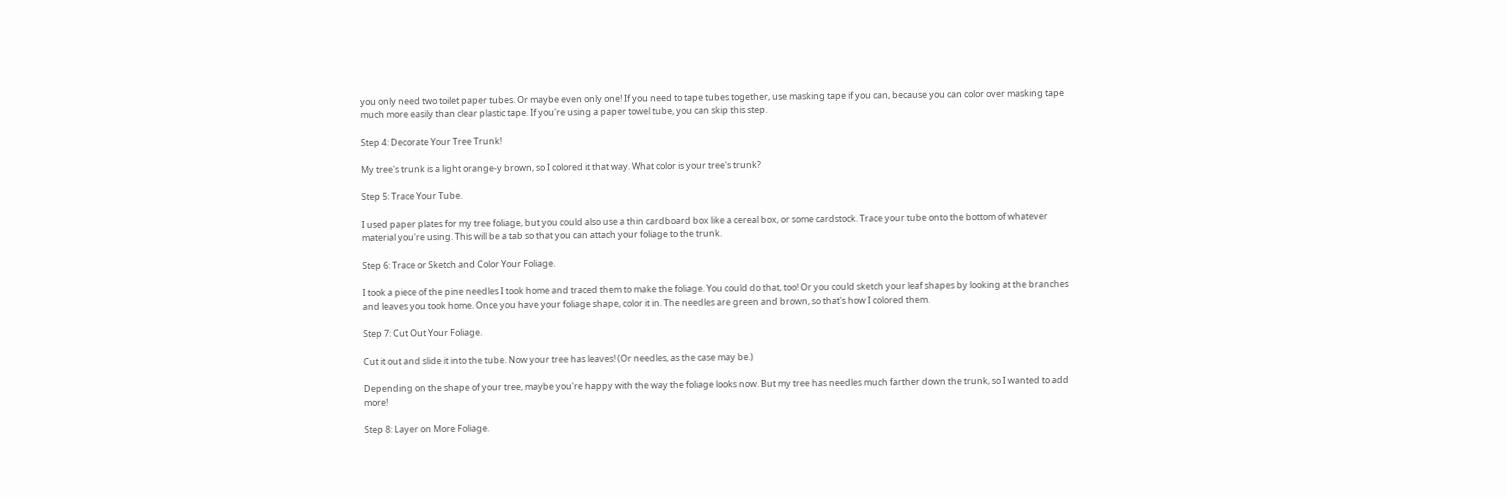you only need two toilet paper tubes. Or maybe even only one! If you need to tape tubes together, use masking tape if you can, because you can color over masking tape much more easily than clear plastic tape. If you're using a paper towel tube, you can skip this step.

Step 4: Decorate Your Tree Trunk!

My tree's trunk is a light orange-y brown, so I colored it that way. What color is your tree's trunk?

Step 5: Trace Your Tube.

I used paper plates for my tree foliage, but you could also use a thin cardboard box like a cereal box, or some cardstock. Trace your tube onto the bottom of whatever material you're using. This will be a tab so that you can attach your foliage to the trunk.

Step 6: Trace or Sketch and Color Your Foliage.

I took a piece of the pine needles I took home and traced them to make the foliage. You could do that, too! Or you could sketch your leaf shapes by looking at the branches and leaves you took home. Once you have your foliage shape, color it in. The needles are green and brown, so that's how I colored them.

Step 7: Cut Out Your Foliage.

Cut it out and slide it into the tube. Now your tree has leaves! (Or needles, as the case may be.)

Depending on the shape of your tree, maybe you're happy with the way the foliage looks now. But my tree has needles much farther down the trunk, so I wanted to add more!

Step 8: Layer on More Foliage.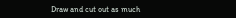Draw and cut out as much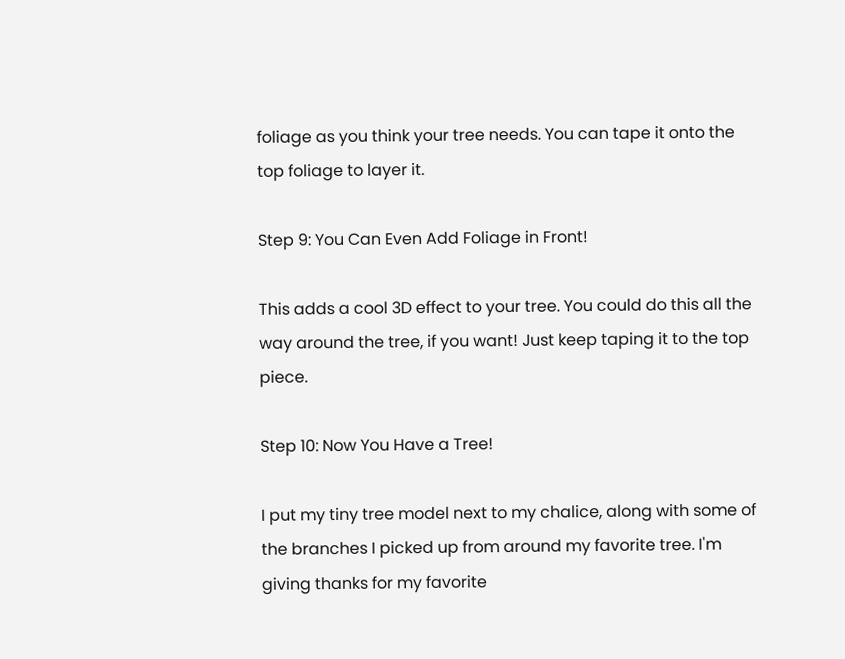foliage as you think your tree needs. You can tape it onto the top foliage to layer it.

Step 9: You Can Even Add Foliage in Front!

This adds a cool 3D effect to your tree. You could do this all the way around the tree, if you want! Just keep taping it to the top piece.

Step 10: Now You Have a Tree!

I put my tiny tree model next to my chalice, along with some of the branches I picked up from around my favorite tree. I'm giving thanks for my favorite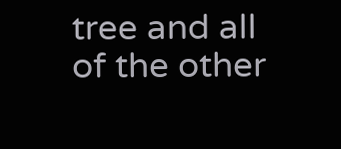tree and all of the other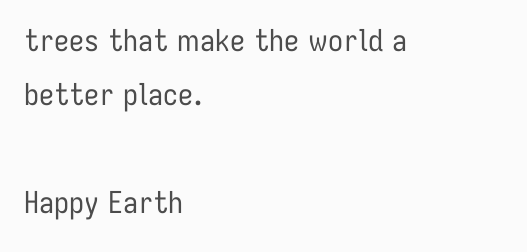trees that make the world a better place.

Happy Earth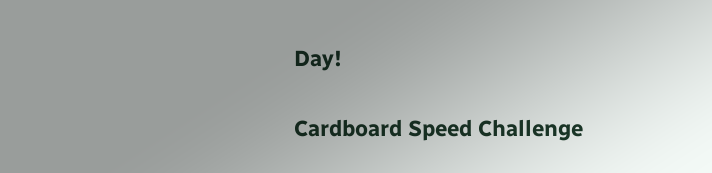Day!

Cardboard Speed Challenge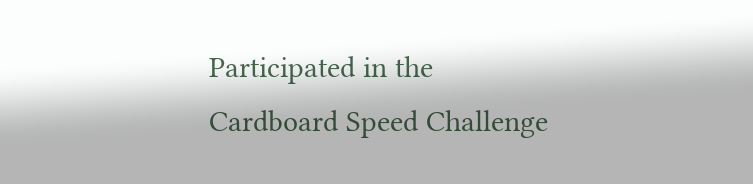Participated in the
Cardboard Speed Challenge